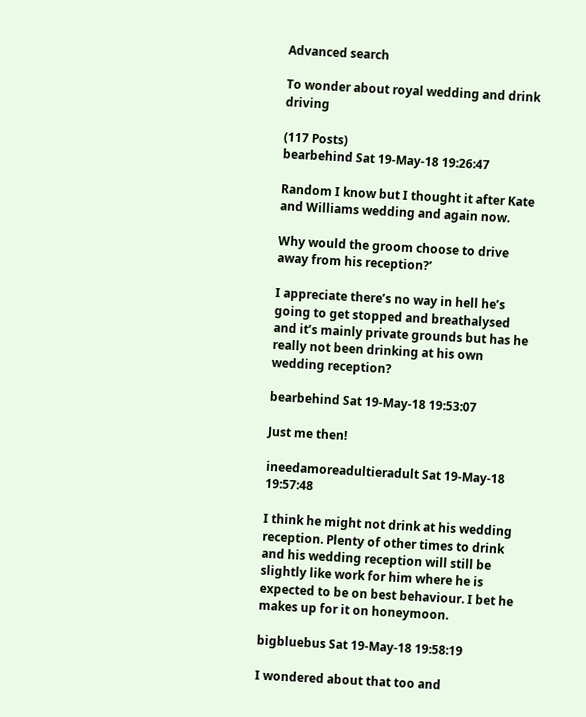Advanced search

To wonder about royal wedding and drink driving

(117 Posts)
bearbehind Sat 19-May-18 19:26:47

Random I know but I thought it after Kate and Williams wedding and again now.

Why would the groom choose to drive away from his reception?’

I appreciate there’s no way in hell he’s going to get stopped and breathalysed and it’s mainly private grounds but has he really not been drinking at his own wedding reception?

bearbehind Sat 19-May-18 19:53:07

Just me then!

ineedamoreadultieradult Sat 19-May-18 19:57:48

I think he might not drink at his wedding reception. Plenty of other times to drink and his wedding reception will still be slightly like work for him where he is expected to be on best behaviour. I bet he makes up for it on honeymoon.

bigbluebus Sat 19-May-18 19:58:19

I wondered about that too and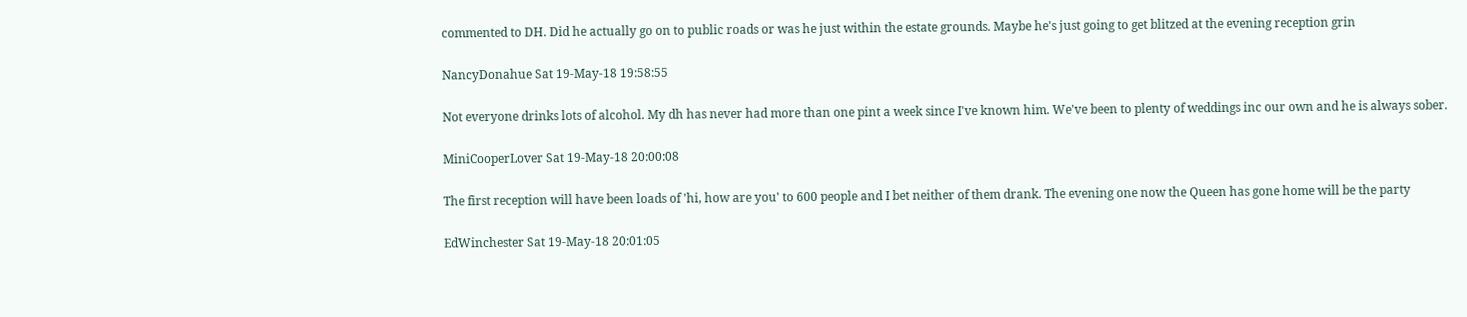commented to DH. Did he actually go on to public roads or was he just within the estate grounds. Maybe he's just going to get blitzed at the evening reception grin

NancyDonahue Sat 19-May-18 19:58:55

Not everyone drinks lots of alcohol. My dh has never had more than one pint a week since I've known him. We've been to plenty of weddings inc our own and he is always sober.

MiniCooperLover Sat 19-May-18 20:00:08

The first reception will have been loads of 'hi, how are you' to 600 people and I bet neither of them drank. The evening one now the Queen has gone home will be the party

EdWinchester Sat 19-May-18 20:01:05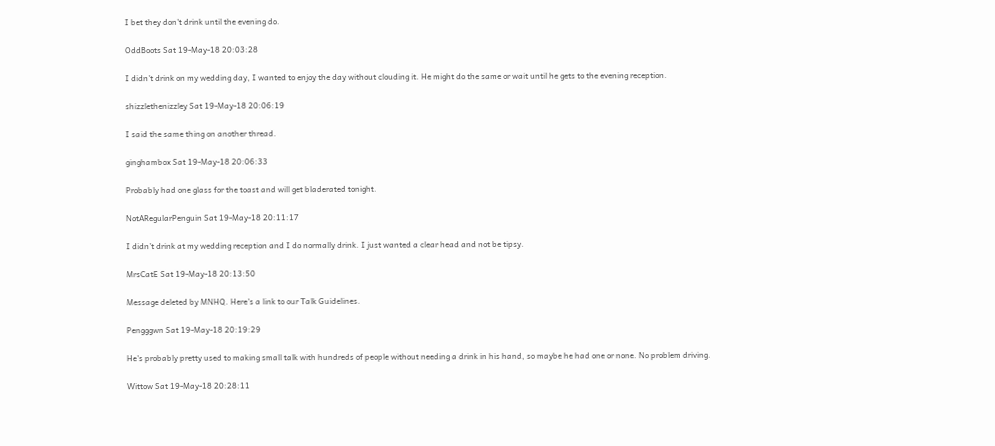I bet they don't drink until the evening do.

OddBoots Sat 19-May-18 20:03:28

I didn't drink on my wedding day, I wanted to enjoy the day without clouding it. He might do the same or wait until he gets to the evening reception.

shizzlethenizzley Sat 19-May-18 20:06:19

I said the same thing on another thread.

ginghambox Sat 19-May-18 20:06:33

Probably had one glass for the toast and will get bladerated tonight.

NotARegularPenguin Sat 19-May-18 20:11:17

I didn’t drink at my wedding reception and I do normally drink. I just wanted a clear head and not be tipsy.

MrsCatE Sat 19-May-18 20:13:50

Message deleted by MNHQ. Here's a link to our Talk Guidelines.

Pengggwn Sat 19-May-18 20:19:29

He's probably pretty used to making small talk with hundreds of people without needing a drink in his hand, so maybe he had one or none. No problem driving.

Wittow Sat 19-May-18 20:28:11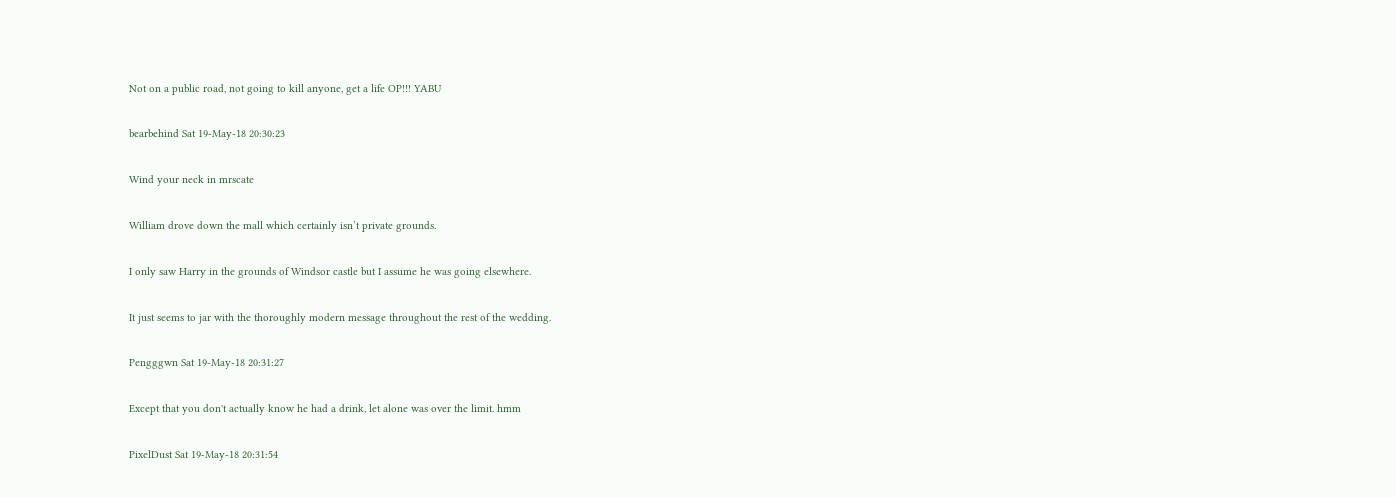Not on a public road, not going to kill anyone, get a life OP!!! YABU

bearbehind Sat 19-May-18 20:30:23

Wind your neck in mrscate

William drove down the mall which certainly isn’t private grounds.

I only saw Harry in the grounds of Windsor castle but I assume he was going elsewhere.

It just seems to jar with the thoroughly modern message throughout the rest of the wedding.

Pengggwn Sat 19-May-18 20:31:27

Except that you don't actually know he had a drink, let alone was over the limit. hmm

PixelDust Sat 19-May-18 20:31:54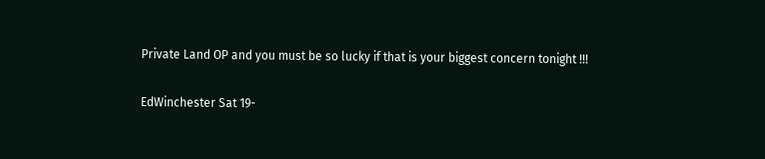Private Land OP and you must be so lucky if that is your biggest concern tonight !!!

EdWinchester Sat 19-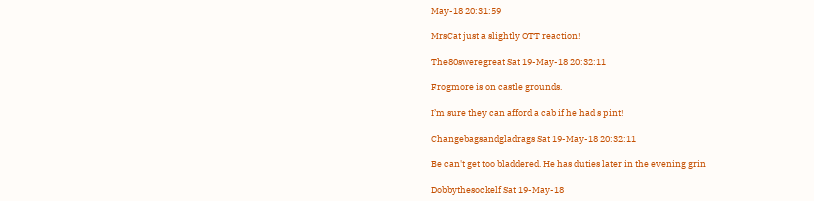May-18 20:31:59

MrsCat just a slightly OTT reaction!

The80sweregreat Sat 19-May-18 20:32:11

Frogmore is on castle grounds.

I’m sure they can afford a cab if he had s pint!

Changebagsandgladrags Sat 19-May-18 20:32:11

Be can't get too bladdered. He has duties later in the evening grin

Dobbythesockelf Sat 19-May-18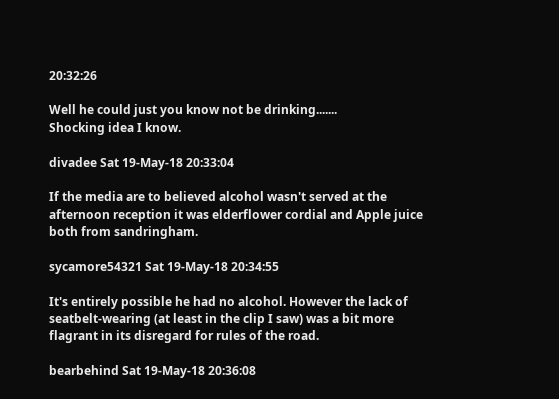20:32:26

Well he could just you know not be drinking.......
Shocking idea I know.

divadee Sat 19-May-18 20:33:04

If the media are to believed alcohol wasn't served at the afternoon reception it was elderflower cordial and Apple juice both from sandringham.

sycamore54321 Sat 19-May-18 20:34:55

It's entirely possible he had no alcohol. However the lack of seatbelt-wearing (at least in the clip I saw) was a bit more flagrant in its disregard for rules of the road.

bearbehind Sat 19-May-18 20:36:08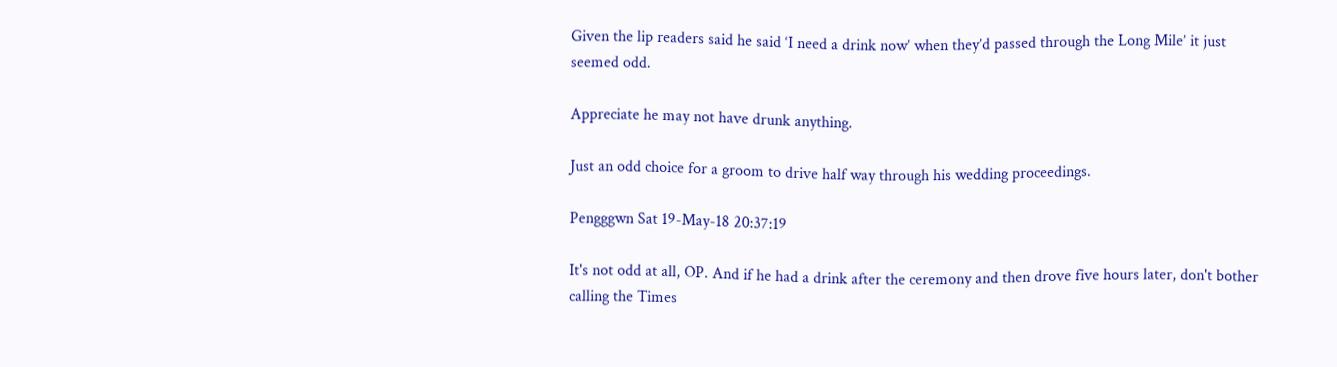Given the lip readers said he said ‘I need a drink now’ when they’d passed through the Long Mile’ it just seemed odd.

Appreciate he may not have drunk anything.

Just an odd choice for a groom to drive half way through his wedding proceedings.

Pengggwn Sat 19-May-18 20:37:19

It's not odd at all, OP. And if he had a drink after the ceremony and then drove five hours later, don't bother calling the Times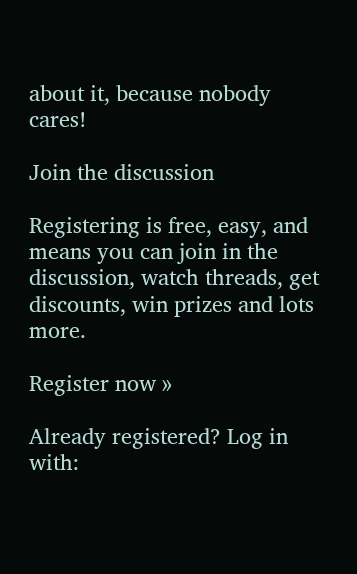about it, because nobody cares!

Join the discussion

Registering is free, easy, and means you can join in the discussion, watch threads, get discounts, win prizes and lots more.

Register now »

Already registered? Log in with: